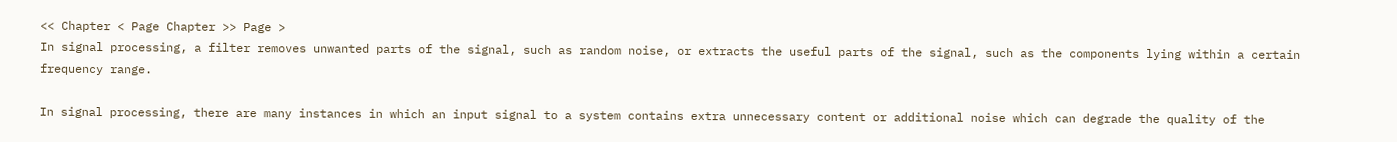<< Chapter < Page Chapter >> Page >
In signal processing, a filter removes unwanted parts of the signal, such as random noise, or extracts the useful parts of the signal, such as the components lying within a certain frequency range.

In signal processing, there are many instances in which an input signal to a system contains extra unnecessary content or additional noise which can degrade the quality of the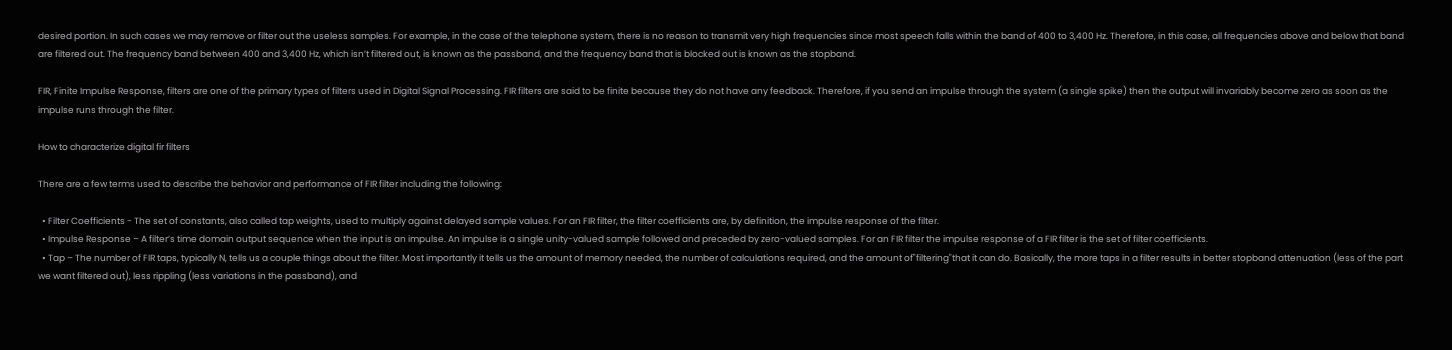desired portion. In such cases we may remove or filter out the useless samples. For example, in the case of the telephone system, there is no reason to transmit very high frequencies since most speech falls within the band of 400 to 3,400 Hz. Therefore, in this case, all frequencies above and below that band are filtered out. The frequency band between 400 and 3,400 Hz, which isn’t filtered out, is known as the passband, and the frequency band that is blocked out is known as the stopband.

FIR, Finite Impulse Response, filters are one of the primary types of filters used in Digital Signal Processing. FIR filters are said to be finite because they do not have any feedback. Therefore, if you send an impulse through the system (a single spike) then the output will invariably become zero as soon as the impulse runs through the filter.

How to characterize digital fir filters

There are a few terms used to describe the behavior and performance of FIR filter including the following:

  • Filter Coefficients - The set of constants, also called tap weights, used to multiply against delayed sample values. For an FIR filter, the filter coefficients are, by definition, the impulse response of the filter.
  • Impulse Response – A filter’s time domain output sequence when the input is an impulse. An impulse is a single unity-valued sample followed and preceded by zero-valued samples. For an FIR filter the impulse response of a FIR filter is the set of filter coefficients.
  • Tap – The number of FIR taps, typically N, tells us a couple things about the filter. Most importantly it tells us the amount of memory needed, the number of calculations required, and the amount of"filtering"that it can do. Basically, the more taps in a filter results in better stopband attenuation (less of the part we want filtered out), less rippling (less variations in the passband), and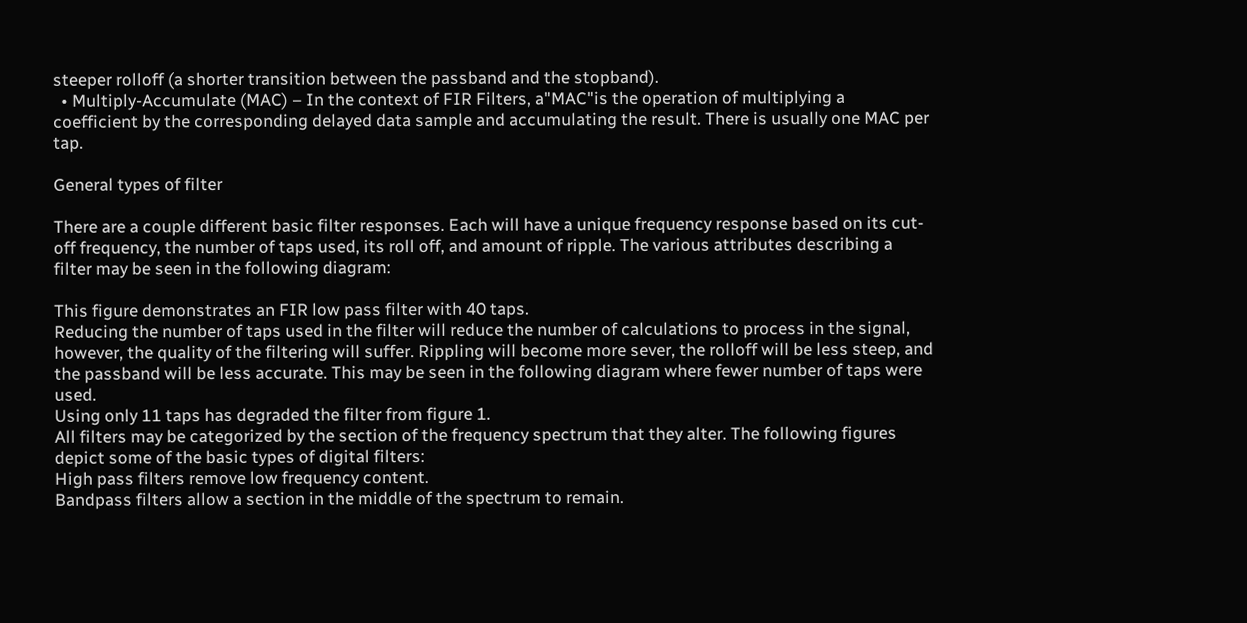steeper rolloff (a shorter transition between the passband and the stopband).
  • Multiply-Accumulate (MAC) – In the context of FIR Filters, a"MAC"is the operation of multiplying a coefficient by the corresponding delayed data sample and accumulating the result. There is usually one MAC per tap.

General types of filter

There are a couple different basic filter responses. Each will have a unique frequency response based on its cut-off frequency, the number of taps used, its roll off, and amount of ripple. The various attributes describing a filter may be seen in the following diagram:

This figure demonstrates an FIR low pass filter with 40 taps.
Reducing the number of taps used in the filter will reduce the number of calculations to process in the signal, however, the quality of the filtering will suffer. Rippling will become more sever, the rolloff will be less steep, and the passband will be less accurate. This may be seen in the following diagram where fewer number of taps were used.
Using only 11 taps has degraded the filter from figure 1.
All filters may be categorized by the section of the frequency spectrum that they alter. The following figures depict some of the basic types of digital filters:
High pass filters remove low frequency content.
Bandpass filters allow a section in the middle of the spectrum to remain.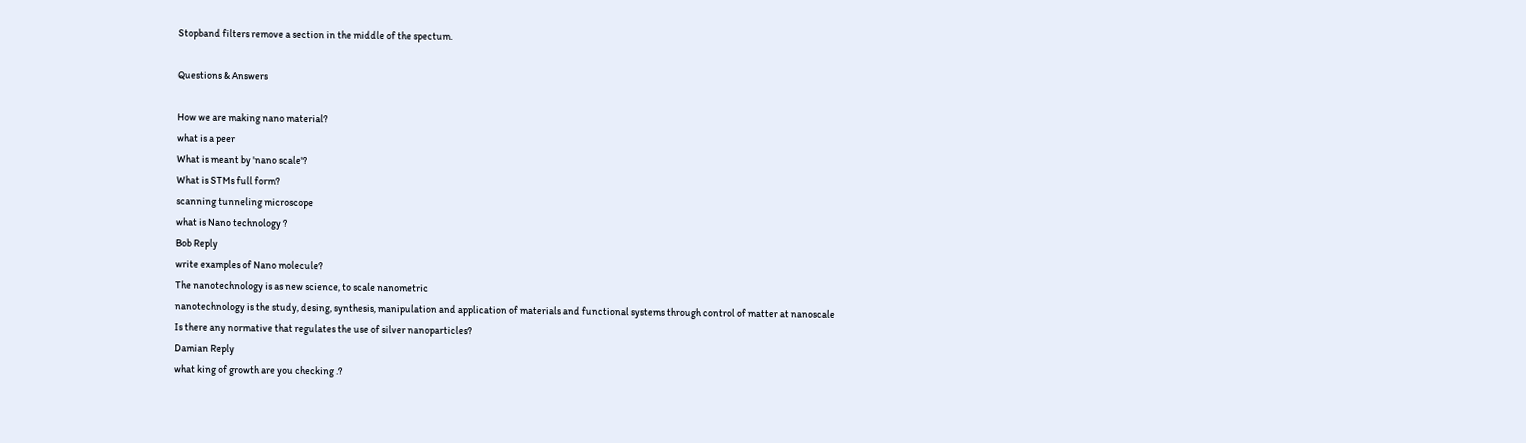Stopband filters remove a section in the middle of the spectum.

Questions & Answers

How we are making nano material?
what is a peer
What is meant by 'nano scale'?
What is STMs full form?
scanning tunneling microscope
what is Nano technology ?
Bob Reply
write examples of Nano molecule?
The nanotechnology is as new science, to scale nanometric
nanotechnology is the study, desing, synthesis, manipulation and application of materials and functional systems through control of matter at nanoscale
Is there any normative that regulates the use of silver nanoparticles?
Damian Reply
what king of growth are you checking .?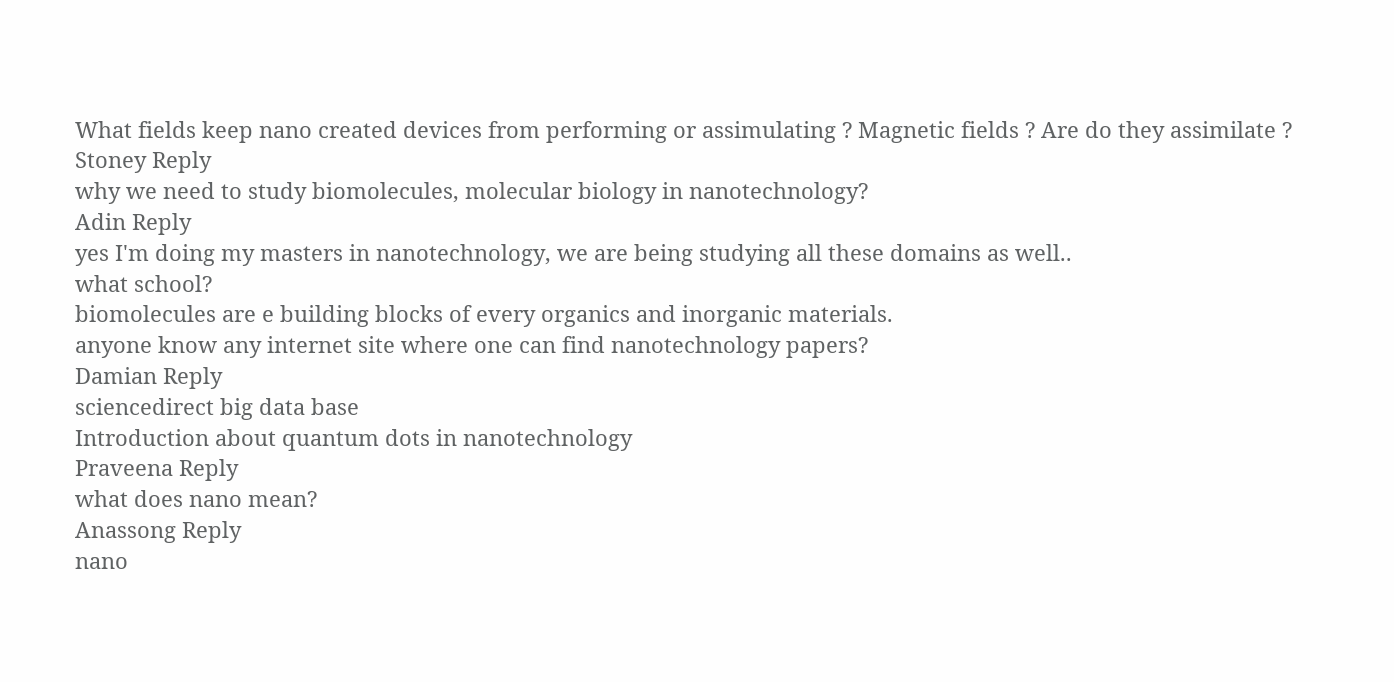What fields keep nano created devices from performing or assimulating ? Magnetic fields ? Are do they assimilate ?
Stoney Reply
why we need to study biomolecules, molecular biology in nanotechnology?
Adin Reply
yes I'm doing my masters in nanotechnology, we are being studying all these domains as well..
what school?
biomolecules are e building blocks of every organics and inorganic materials.
anyone know any internet site where one can find nanotechnology papers?
Damian Reply
sciencedirect big data base
Introduction about quantum dots in nanotechnology
Praveena Reply
what does nano mean?
Anassong Reply
nano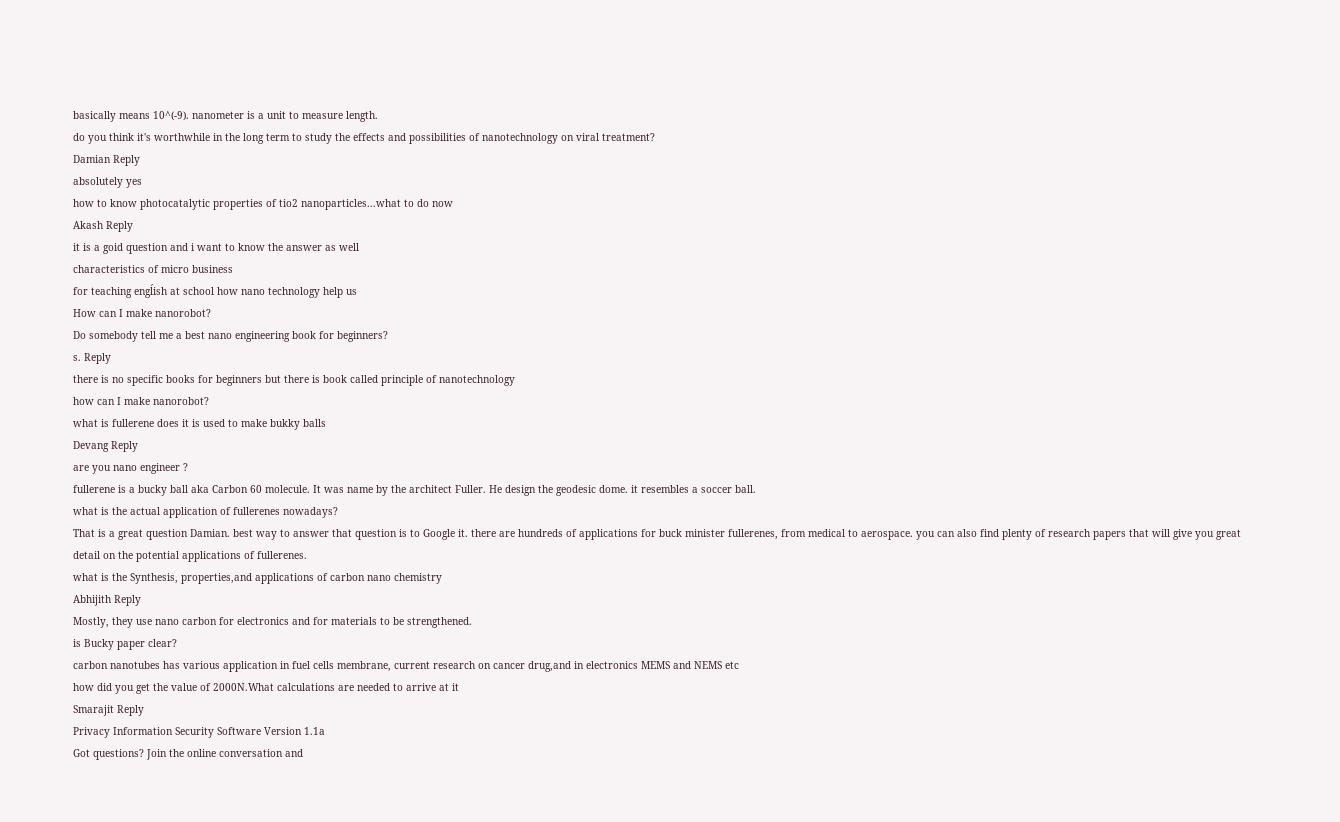basically means 10^(-9). nanometer is a unit to measure length.
do you think it's worthwhile in the long term to study the effects and possibilities of nanotechnology on viral treatment?
Damian Reply
absolutely yes
how to know photocatalytic properties of tio2 nanoparticles...what to do now
Akash Reply
it is a goid question and i want to know the answer as well
characteristics of micro business
for teaching engĺish at school how nano technology help us
How can I make nanorobot?
Do somebody tell me a best nano engineering book for beginners?
s. Reply
there is no specific books for beginners but there is book called principle of nanotechnology
how can I make nanorobot?
what is fullerene does it is used to make bukky balls
Devang Reply
are you nano engineer ?
fullerene is a bucky ball aka Carbon 60 molecule. It was name by the architect Fuller. He design the geodesic dome. it resembles a soccer ball.
what is the actual application of fullerenes nowadays?
That is a great question Damian. best way to answer that question is to Google it. there are hundreds of applications for buck minister fullerenes, from medical to aerospace. you can also find plenty of research papers that will give you great detail on the potential applications of fullerenes.
what is the Synthesis, properties,and applications of carbon nano chemistry
Abhijith Reply
Mostly, they use nano carbon for electronics and for materials to be strengthened.
is Bucky paper clear?
carbon nanotubes has various application in fuel cells membrane, current research on cancer drug,and in electronics MEMS and NEMS etc
how did you get the value of 2000N.What calculations are needed to arrive at it
Smarajit Reply
Privacy Information Security Software Version 1.1a
Got questions? Join the online conversation and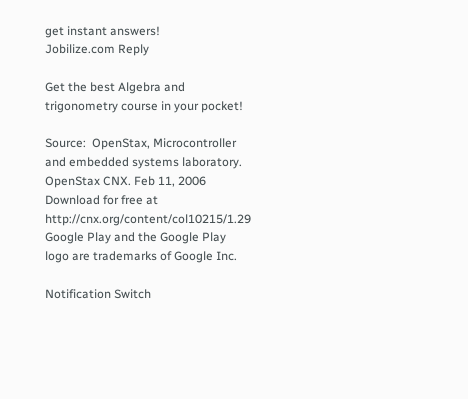get instant answers!
Jobilize.com Reply

Get the best Algebra and trigonometry course in your pocket!

Source:  OpenStax, Microcontroller and embedded systems laboratory. OpenStax CNX. Feb 11, 2006 Download for free at http://cnx.org/content/col10215/1.29
Google Play and the Google Play logo are trademarks of Google Inc.

Notification Switch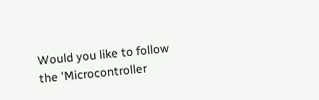Would you like to follow the 'Microcontroller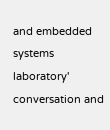and embedded systems laboratory' conversation and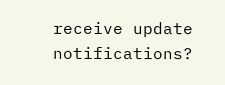receive update notifications?